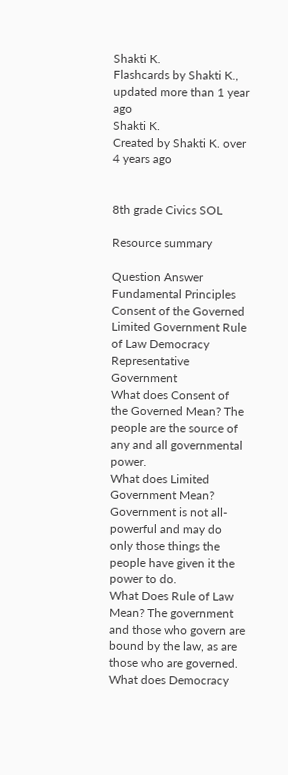Shakti K.
Flashcards by Shakti K., updated more than 1 year ago
Shakti K.
Created by Shakti K. over 4 years ago


8th grade Civics SOL

Resource summary

Question Answer
Fundamental Principles Consent of the Governed Limited Government Rule of Law Democracy Representative Government
What does Consent of the Governed Mean? The people are the source of any and all governmental power.
What does Limited Government Mean? Government is not all-powerful and may do only those things the people have given it the power to do.
What Does Rule of Law Mean? The government and those who govern are bound by the law, as are those who are governed.
What does Democracy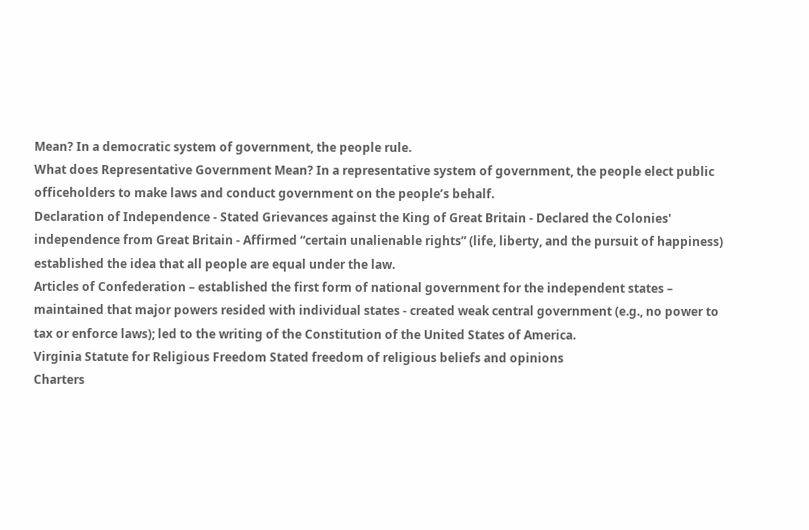Mean? In a democratic system of government, the people rule.
What does Representative Government Mean? In a representative system of government, the people elect public officeholders to make laws and conduct government on the people’s behalf.
Declaration of Independence - Stated Grievances against the King of Great Britain - Declared the Colonies' independence from Great Britain - Affirmed “certain unalienable rights” (life, liberty, and the pursuit of happiness) established the idea that all people are equal under the law.
Articles of Confederation – established the first form of national government for the independent states – maintained that major powers resided with individual states - created weak central government (e.g., no power to tax or enforce laws); led to the writing of the Constitution of the United States of America.
Virginia Statute for Religious Freedom Stated freedom of religious beliefs and opinions
Charters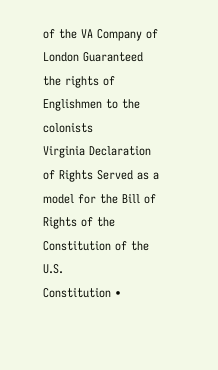of the VA Company of London Guaranteed the rights of Englishmen to the colonists
Virginia Declaration of Rights Served as a model for the Bill of Rights of the Constitution of the U.S.
Constitution •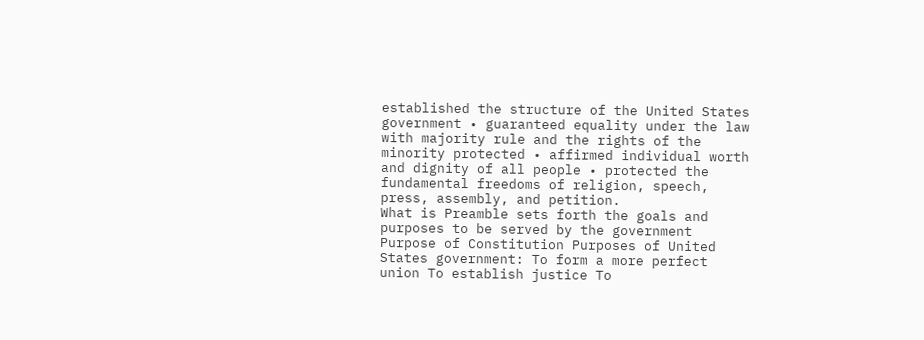established the structure of the United States government • guaranteed equality under the law with majority rule and the rights of the minority protected • affirmed individual worth and dignity of all people • protected the fundamental freedoms of religion, speech, press, assembly, and petition.
What is Preamble sets forth the goals and purposes to be served by the government
Purpose of Constitution Purposes of United States government: To form a more perfect union To establish justice To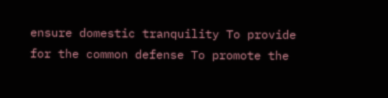ensure domestic tranquility To provide for the common defense To promote the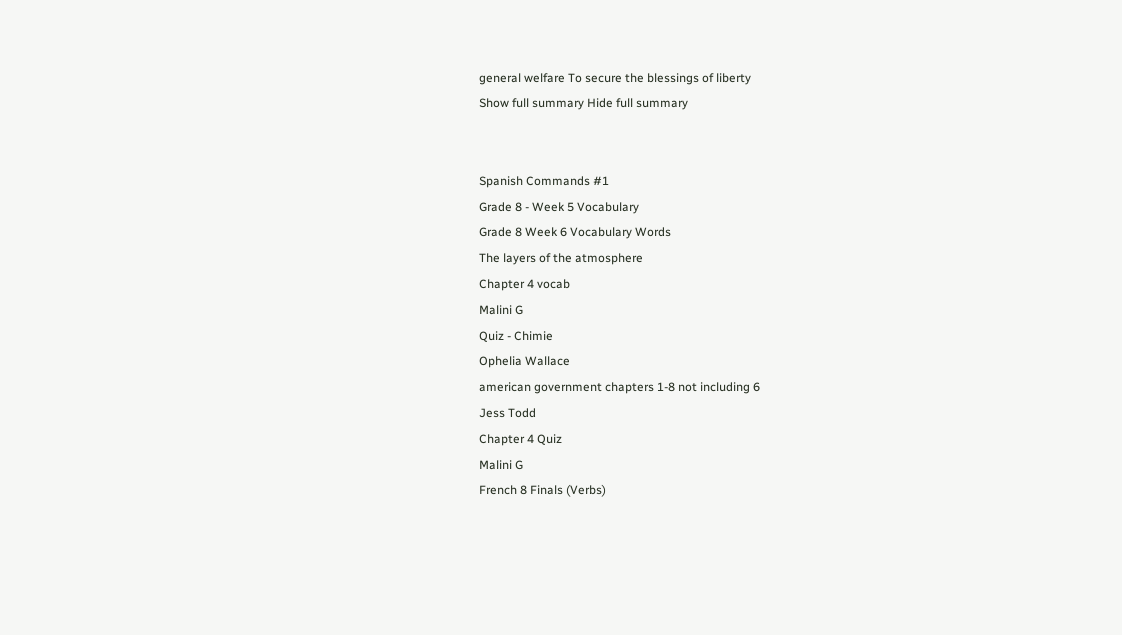general welfare To secure the blessings of liberty
Show full summary Hide full summary


Spanish Commands #1
Grade 8 - Week 5 Vocabulary
Grade 8 Week 6 Vocabulary Words
The layers of the atmosphere
Chapter 4 vocab
Malini G
Quiz - Chimie
Ophelia Wallace
american government chapters 1-8 not including 6
Jess Todd
Chapter 4 Quiz
Malini G
French 8 Finals (Verbs)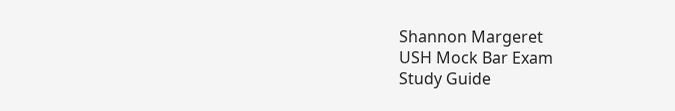Shannon Margeret
USH Mock Bar Exam
Study Guide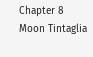Chapter 8
Moon Tintaglia